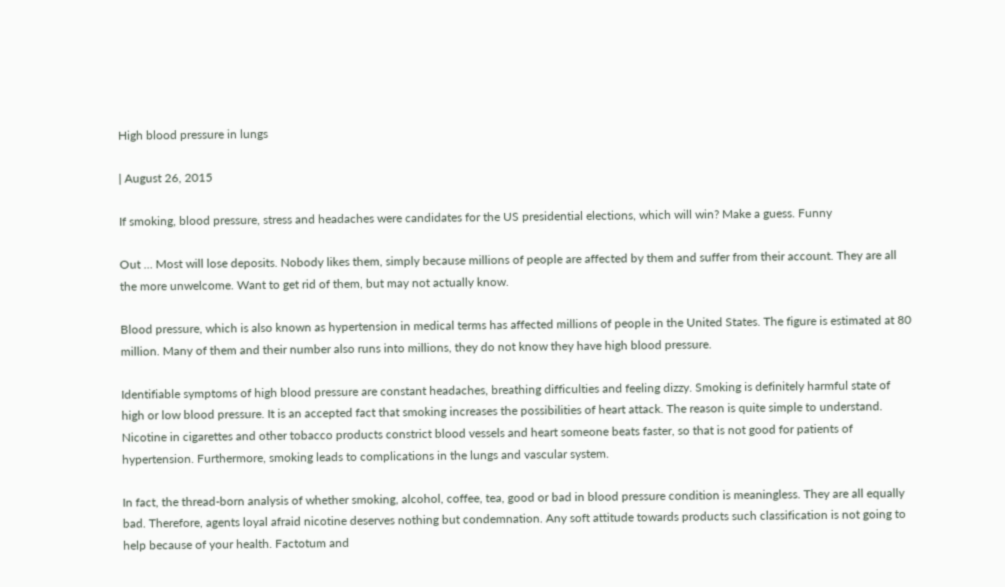High blood pressure in lungs

| August 26, 2015

If smoking, blood pressure, stress and headaches were candidates for the US presidential elections, which will win? Make a guess. Funny

Out … Most will lose deposits. Nobody likes them, simply because millions of people are affected by them and suffer from their account. They are all the more unwelcome. Want to get rid of them, but may not actually know.

Blood pressure, which is also known as hypertension in medical terms has affected millions of people in the United States. The figure is estimated at 80 million. Many of them and their number also runs into millions, they do not know they have high blood pressure.

Identifiable symptoms of high blood pressure are constant headaches, breathing difficulties and feeling dizzy. Smoking is definitely harmful state of high or low blood pressure. It is an accepted fact that smoking increases the possibilities of heart attack. The reason is quite simple to understand. Nicotine in cigarettes and other tobacco products constrict blood vessels and heart someone beats faster, so that is not good for patients of hypertension. Furthermore, smoking leads to complications in the lungs and vascular system.

In fact, the thread-born analysis of whether smoking, alcohol, coffee, tea, good or bad in blood pressure condition is meaningless. They are all equally bad. Therefore, agents loyal afraid nicotine deserves nothing but condemnation. Any soft attitude towards products such classification is not going to help because of your health. Factotum and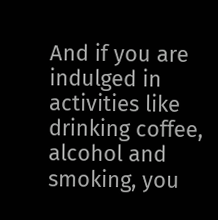And if you are indulged in activities like drinking coffee, alcohol and smoking, you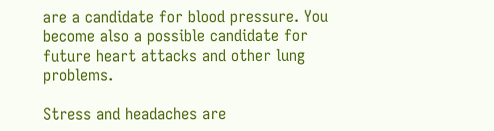are a candidate for blood pressure. You become also a possible candidate for future heart attacks and other lung problems.

Stress and headaches are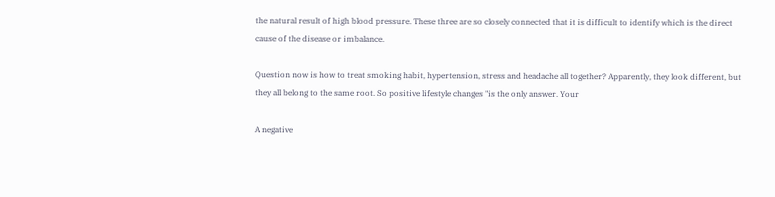the natural result of high blood pressure. These three are so closely connected that it is difficult to identify which is the direct cause of the disease or imbalance.

Question now is how to treat smoking habit, hypertension, stress and headache all together? Apparently, they look different, but they all belong to the same root. So positive lifestyle changes "is the only answer. Your

A negative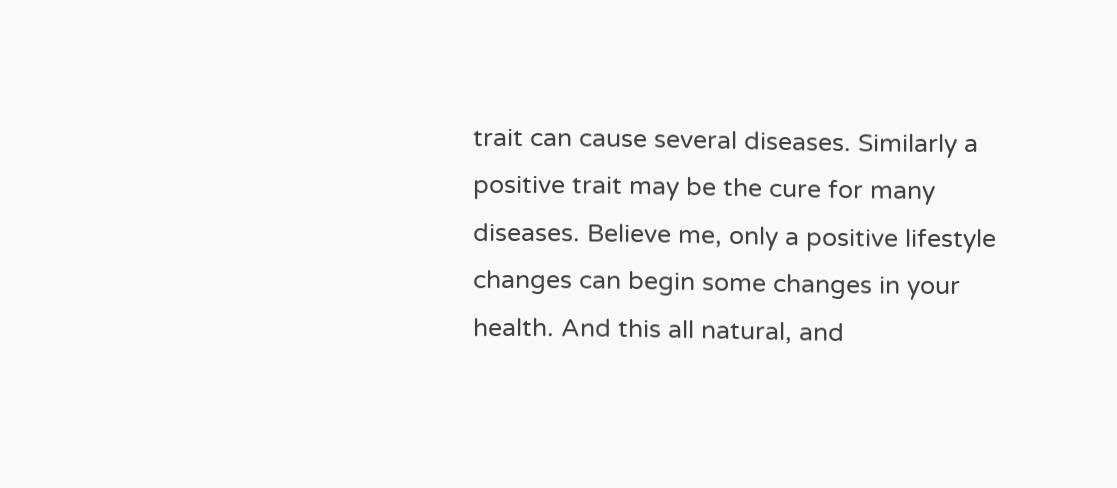trait can cause several diseases. Similarly a positive trait may be the cure for many diseases. Believe me, only a positive lifestyle changes can begin some changes in your health. And this all natural, and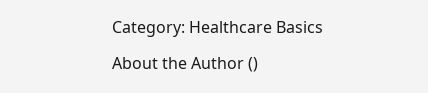Category: Healthcare Basics

About the Author ()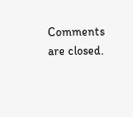Comments are closed.